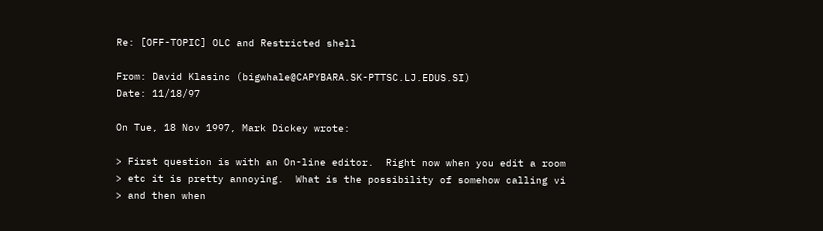Re: [OFF-TOPIC] OLC and Restricted shell

From: David Klasinc (bigwhale@CAPYBARA.SK-PTTSC.LJ.EDUS.SI)
Date: 11/18/97

On Tue, 18 Nov 1997, Mark Dickey wrote:

> First question is with an On-line editor.  Right now when you edit a room
> etc it is pretty annoying.  What is the possibility of somehow calling vi
> and then when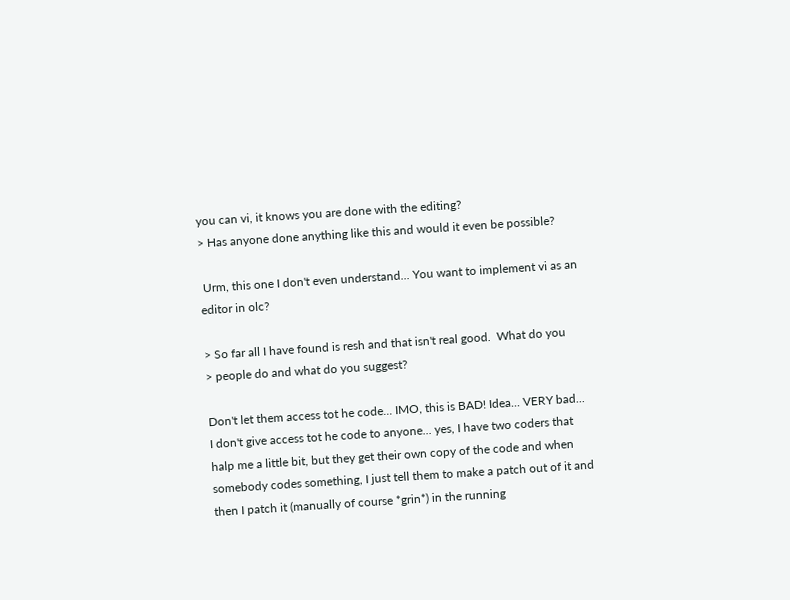you can vi, it knows you are done with the editing?
> Has anyone done anything like this and would it even be possible?

 Urm, this one I don't even understand... You want to implement vi as an
editor in olc?

> So far all I have found is resh and that isn't real good.  What do you
> people do and what do you suggest?

Don't let them access tot he code... IMO, this is BAD! Idea... VERY bad...
I don't give access tot he code to anyone... yes, I have two coders that
halp me a little bit, but they get their own copy of the code and when
somebody codes something, I just tell them to make a patch out of it and
then I patch it (manually of course *grin*) in the running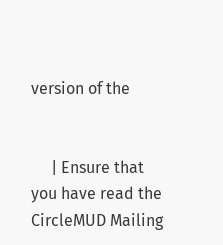version of the


     | Ensure that you have read the CircleMUD Mailing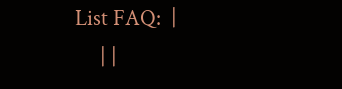List FAQ:  |
     | |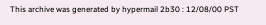This archive was generated by hypermail 2b30 : 12/08/00 PST